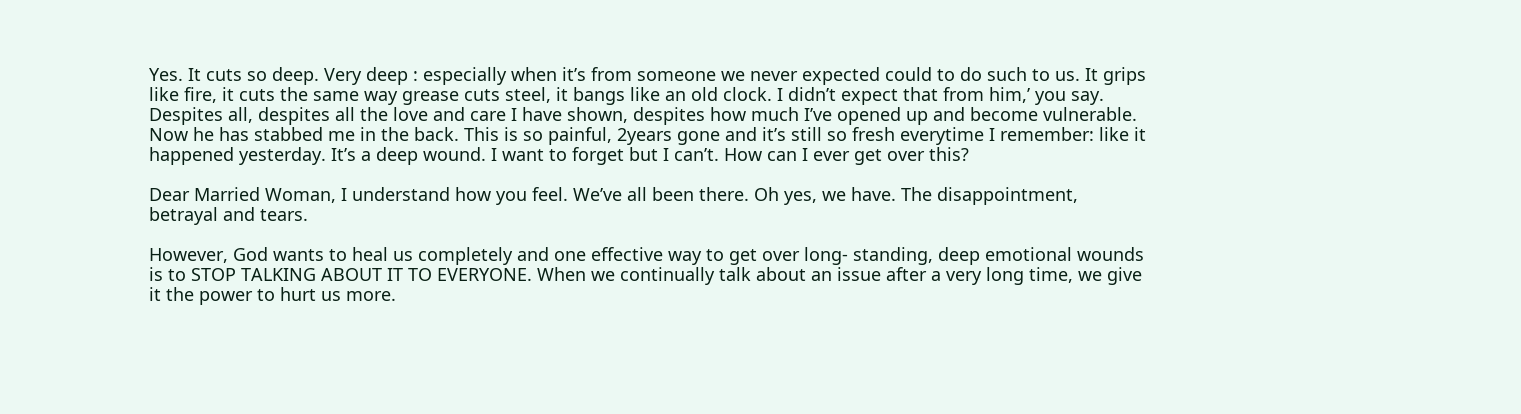Yes. It cuts so deep. Very deep : especially when it’s from someone we never expected could to do such to us. It grips like fire, it cuts the same way grease cuts steel, it bangs like an old clock. I didn’t expect that from him,’ you say. Despites all, despites all the love and care I have shown, despites how much I’ve opened up and become vulnerable. Now he has stabbed me in the back. This is so painful, 2years gone and it’s still so fresh everytime I remember: like it happened yesterday. It’s a deep wound. I want to forget but I can’t. How can I ever get over this?

Dear Married Woman, I understand how you feel. We’ve all been there. Oh yes, we have. The disappointment, betrayal and tears.

However, God wants to heal us completely and one effective way to get over long- standing, deep emotional wounds is to STOP TALKING ABOUT IT TO EVERYONE. When we continually talk about an issue after a very long time, we give it the power to hurt us more.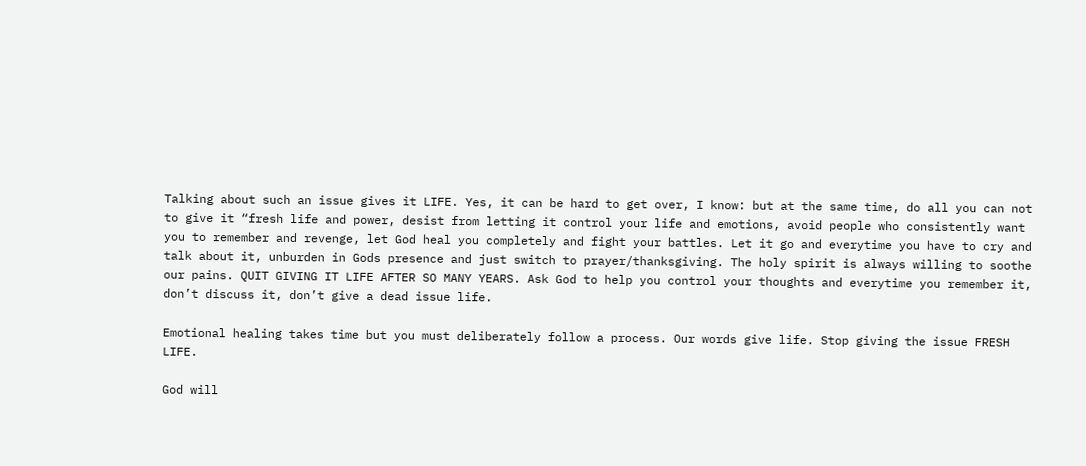Talking about such an issue gives it LIFE. Yes, it can be hard to get over, I know: but at the same time, do all you can not to give it “fresh life and power, desist from letting it control your life and emotions, avoid people who consistently want you to remember and revenge, let God heal you completely and fight your battles. Let it go and everytime you have to cry and talk about it, unburden in Gods presence and just switch to prayer/thanksgiving. The holy spirit is always willing to soothe our pains. QUIT GIVING IT LIFE AFTER SO MANY YEARS. Ask God to help you control your thoughts and everytime you remember it, don’t discuss it, don’t give a dead issue life.

Emotional healing takes time but you must deliberately follow a process. Our words give life. Stop giving the issue FRESH LIFE.

God will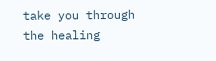take you through the healing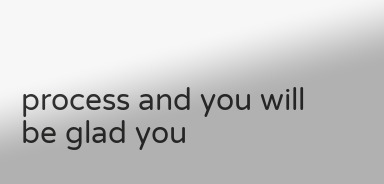process and you will be glad you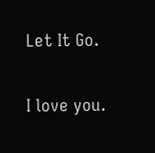Let It Go.

I love you.